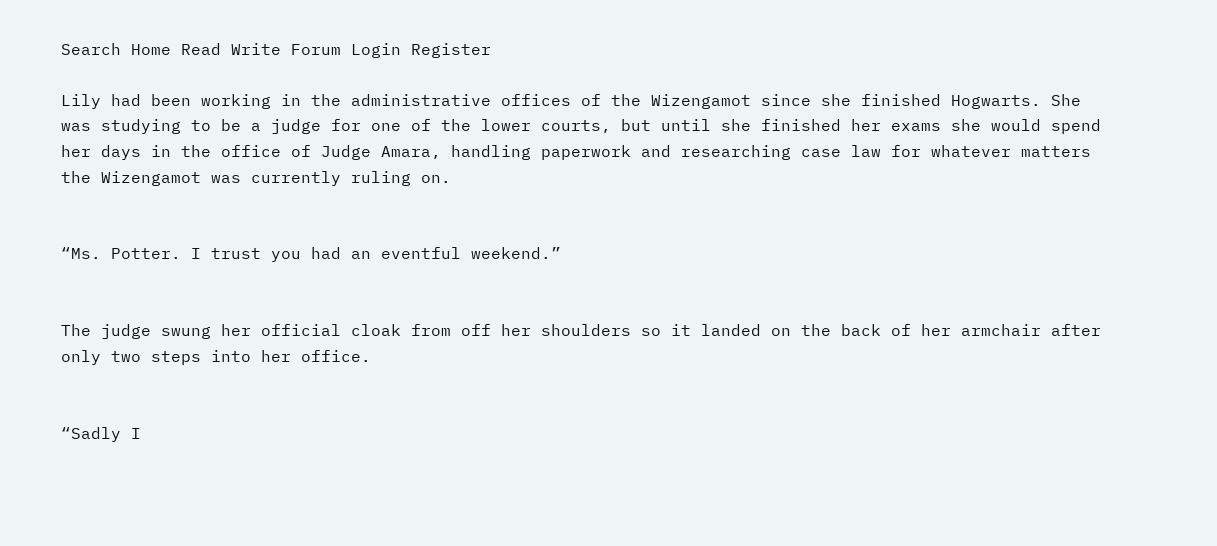Search Home Read Write Forum Login Register

Lily had been working in the administrative offices of the Wizengamot since she finished Hogwarts. She was studying to be a judge for one of the lower courts, but until she finished her exams she would spend her days in the office of Judge Amara, handling paperwork and researching case law for whatever matters the Wizengamot was currently ruling on.


“Ms. Potter. I trust you had an eventful weekend.”


The judge swung her official cloak from off her shoulders so it landed on the back of her armchair after only two steps into her office.


“Sadly I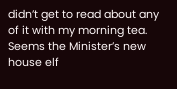didn’t get to read about any of it with my morning tea. Seems the Minister’s new house elf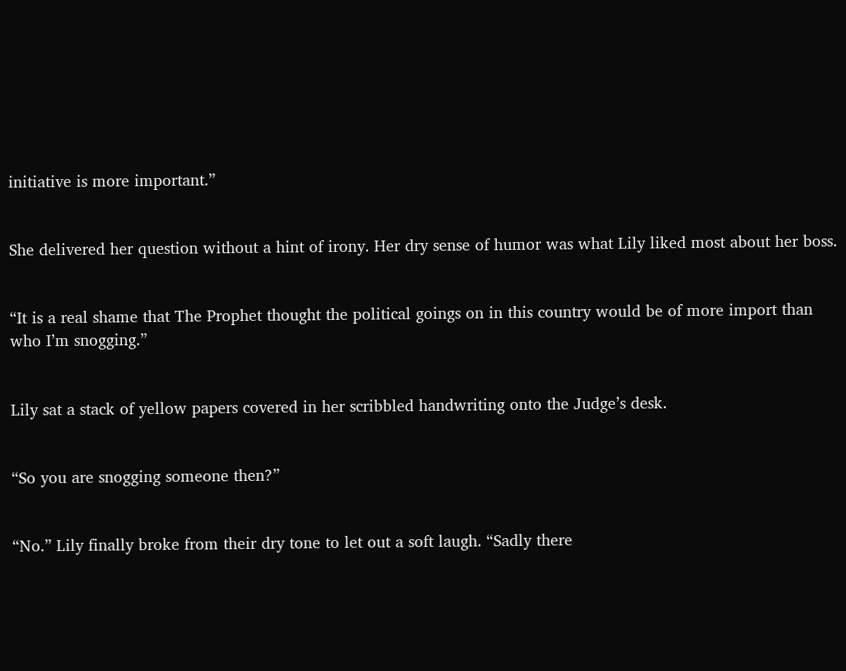initiative is more important.”


She delivered her question without a hint of irony. Her dry sense of humor was what Lily liked most about her boss.


“It is a real shame that The Prophet thought the political goings on in this country would be of more import than who I’m snogging.”


Lily sat a stack of yellow papers covered in her scribbled handwriting onto the Judge’s desk.


“So you are snogging someone then?”


“No.” Lily finally broke from their dry tone to let out a soft laugh. “Sadly there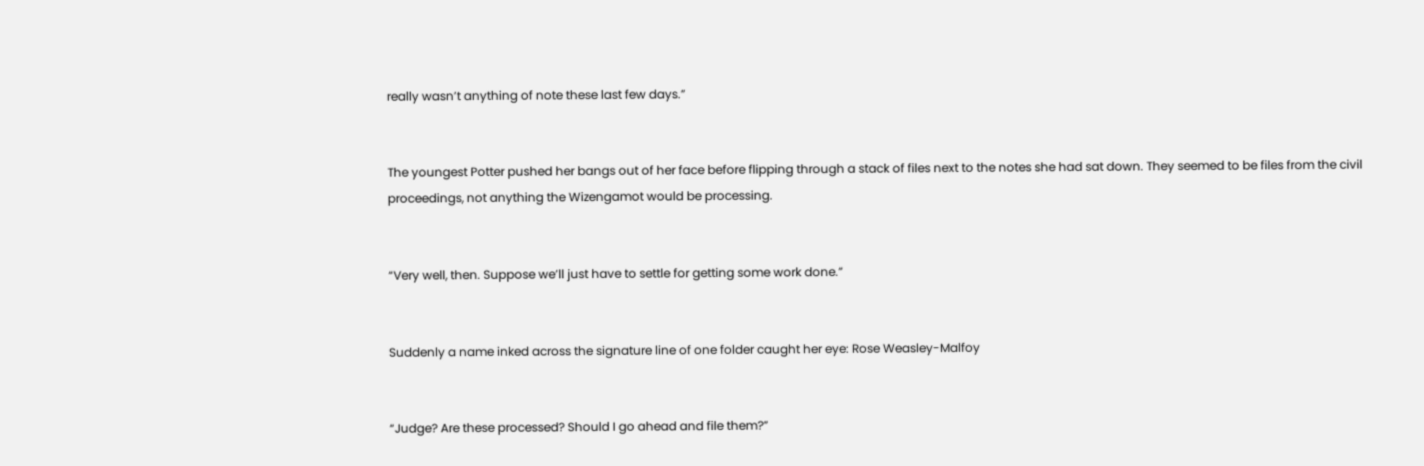really wasn’t anything of note these last few days.”


The youngest Potter pushed her bangs out of her face before flipping through a stack of files next to the notes she had sat down. They seemed to be files from the civil proceedings, not anything the Wizengamot would be processing.


“Very well, then. Suppose we’ll just have to settle for getting some work done.”


Suddenly a name inked across the signature line of one folder caught her eye: Rose Weasley-Malfoy


“Judge? Are these processed? Should I go ahead and file them?”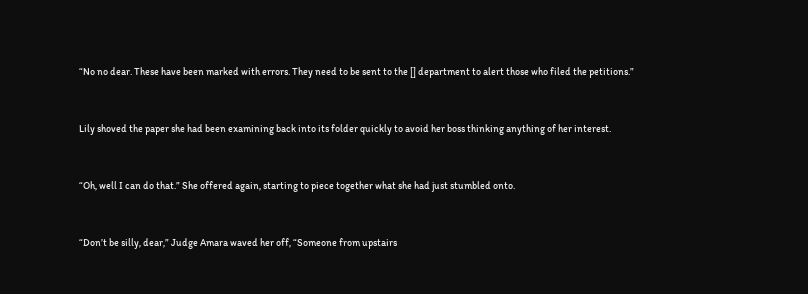“No no dear. These have been marked with errors. They need to be sent to the [] department to alert those who filed the petitions.”


Lily shoved the paper she had been examining back into its folder quickly to avoid her boss thinking anything of her interest.


“Oh, well I can do that.” She offered again, starting to piece together what she had just stumbled onto.


“Don’t be silly, dear,” Judge Amara waved her off, “Someone from upstairs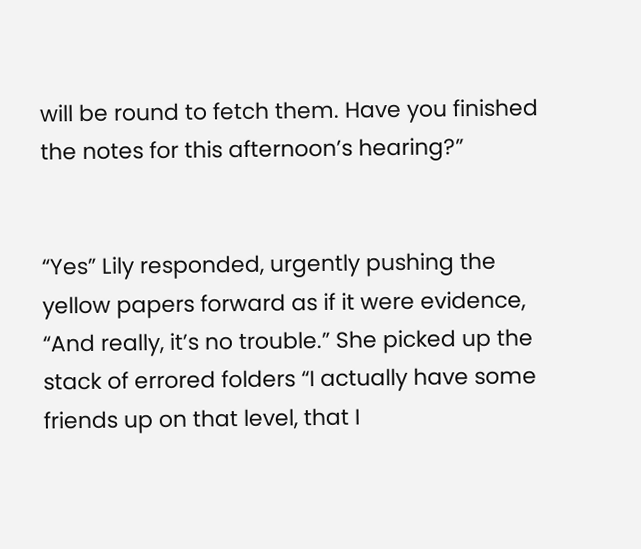will be round to fetch them. Have you finished the notes for this afternoon’s hearing?”


“Yes” Lily responded, urgently pushing the yellow papers forward as if it were evidence, “And really, it’s no trouble.” She picked up the stack of errored folders “I actually have some friends up on that level, that I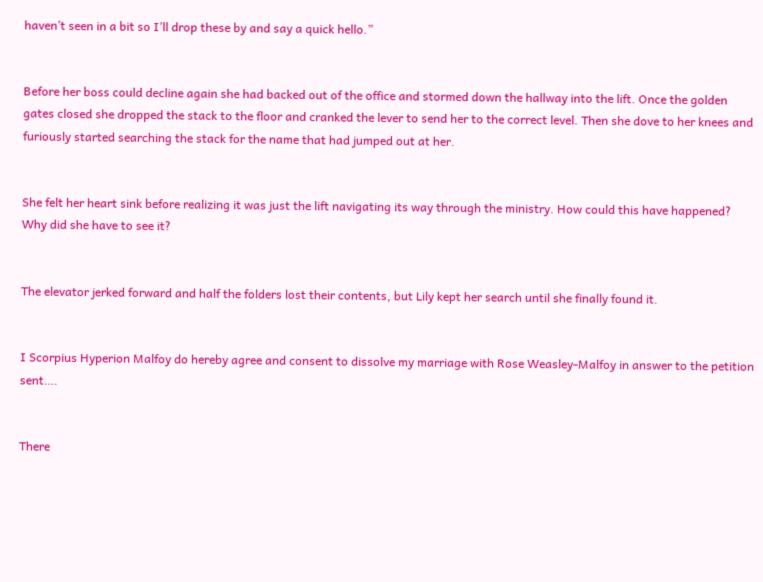haven’t seen in a bit so I’ll drop these by and say a quick hello.”


Before her boss could decline again she had backed out of the office and stormed down the hallway into the lift. Once the golden gates closed she dropped the stack to the floor and cranked the lever to send her to the correct level. Then she dove to her knees and furiously started searching the stack for the name that had jumped out at her.


She felt her heart sink before realizing it was just the lift navigating its way through the ministry. How could this have happened? Why did she have to see it?


The elevator jerked forward and half the folders lost their contents, but Lily kept her search until she finally found it.


I Scorpius Hyperion Malfoy do hereby agree and consent to dissolve my marriage with Rose Weasley-Malfoy in answer to the petition sent….


There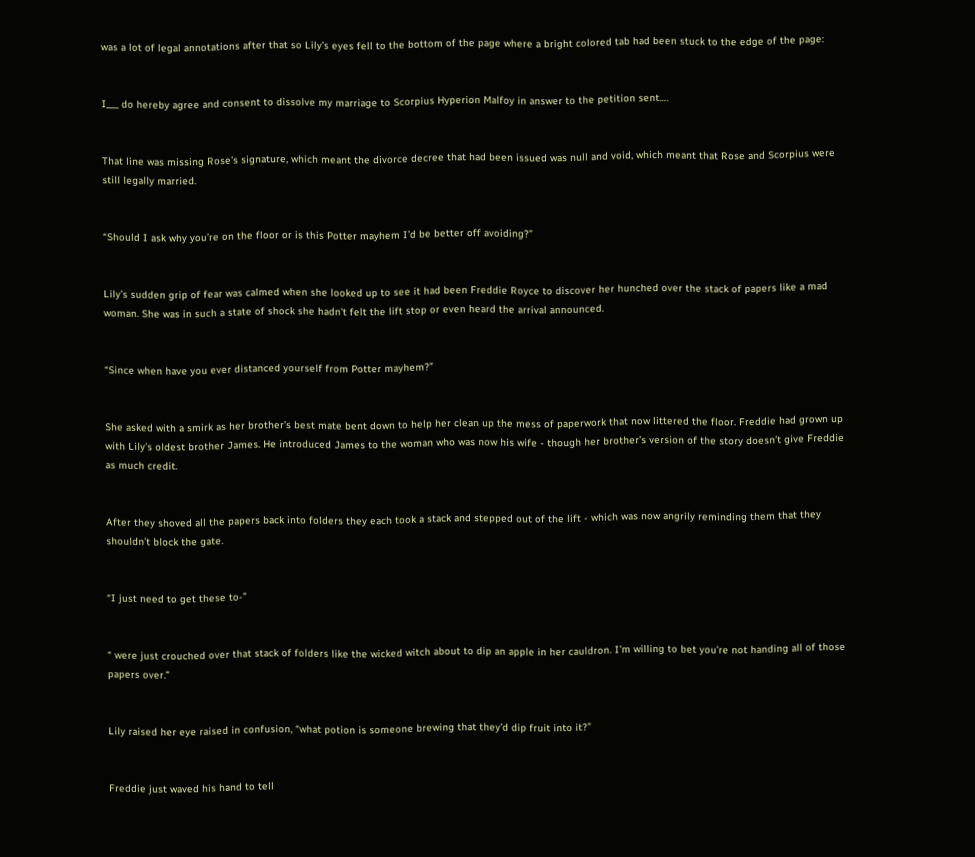was a lot of legal annotations after that so Lily’s eyes fell to the bottom of the page where a bright colored tab had been stuck to the edge of the page:


I___ do hereby agree and consent to dissolve my marriage to Scorpius Hyperion Malfoy in answer to the petition sent….


That line was missing Rose’s signature, which meant the divorce decree that had been issued was null and void, which meant that Rose and Scorpius were still legally married.


“Should I ask why you’re on the floor or is this Potter mayhem I’d be better off avoiding?”


Lily’s sudden grip of fear was calmed when she looked up to see it had been Freddie Royce to discover her hunched over the stack of papers like a mad woman. She was in such a state of shock she hadn’t felt the lift stop or even heard the arrival announced.


“Since when have you ever distanced yourself from Potter mayhem?”


She asked with a smirk as her brother’s best mate bent down to help her clean up the mess of paperwork that now littered the floor. Freddie had grown up with Lily’s oldest brother James. He introduced James to the woman who was now his wife - though her brother’s version of the story doesn’t give Freddie as much credit.


After they shoved all the papers back into folders they each took a stack and stepped out of the lift - which was now angrily reminding them that they shouldn’t block the gate.


“I just need to get these to-”


“ were just crouched over that stack of folders like the wicked witch about to dip an apple in her cauldron. I’m willing to bet you’re not handing all of those papers over.”


Lily raised her eye raised in confusion, “what potion is someone brewing that they’d dip fruit into it?”


Freddie just waved his hand to tell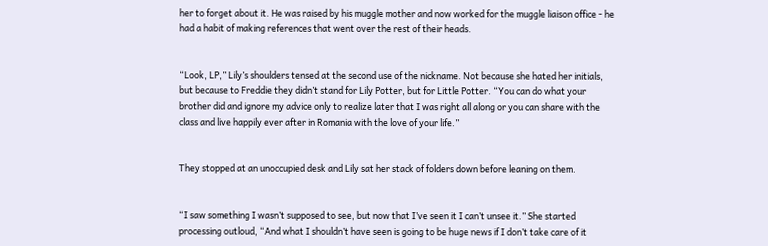her to forget about it. He was raised by his muggle mother and now worked for the muggle liaison office - he had a habit of making references that went over the rest of their heads.


“Look, LP,” Lily’s shoulders tensed at the second use of the nickname. Not because she hated her initials, but because to Freddie they didn’t stand for Lily Potter, but for Little Potter. “You can do what your brother did and ignore my advice only to realize later that I was right all along or you can share with the class and live happily ever after in Romania with the love of your life.”


They stopped at an unoccupied desk and Lily sat her stack of folders down before leaning on them.


“I saw something I wasn’t supposed to see, but now that I’ve seen it I can’t unsee it.” She started processing outloud, “And what I shouldn’t have seen is going to be huge news if I don’t take care of it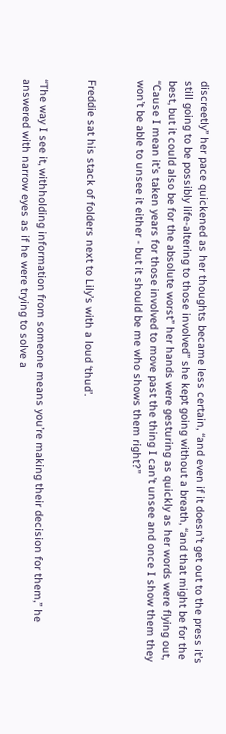discreetly” her pace quickened as her thoughts became less certain, “and even if it doesn’t get out to the press it’s still going to be possibly life-altering to those involved” she kept going without a breath, “and that might be for the best, but it could also be for the absolute worst” her hands were gesturing as quickly as her words were flying out, “Cause I mean it’s taken years for those involved to move past the thing I can’t unsee and once I show them they won’t be able to unsee it either - but it should be me who shows them right?”


Freddie sat his stack of folders next to Lily’s with a loud ‘thud’.


“The way I see it, withholding information from someone means you’re making their decision for them,” he answered with narrow eyes as if he were trying to solve a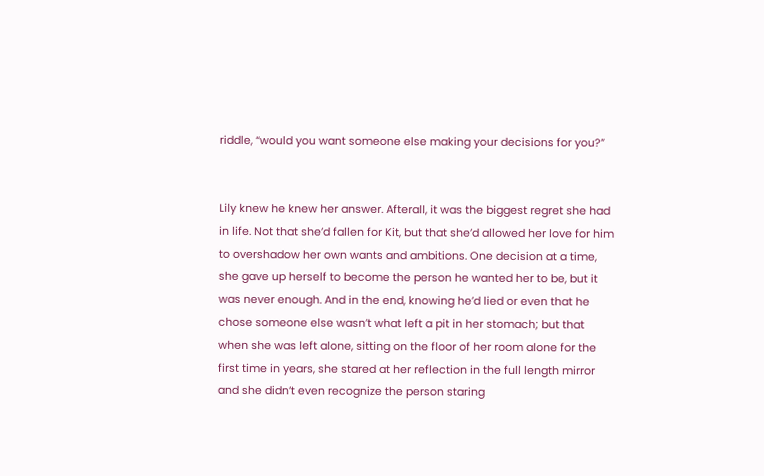riddle, “would you want someone else making your decisions for you?”


Lily knew he knew her answer. Afterall, it was the biggest regret she had in life. Not that she’d fallen for Kit, but that she’d allowed her love for him to overshadow her own wants and ambitions. One decision at a time, she gave up herself to become the person he wanted her to be, but it was never enough. And in the end, knowing he’d lied or even that he chose someone else wasn’t what left a pit in her stomach; but that when she was left alone, sitting on the floor of her room alone for the first time in years, she stared at her reflection in the full length mirror and she didn’t even recognize the person staring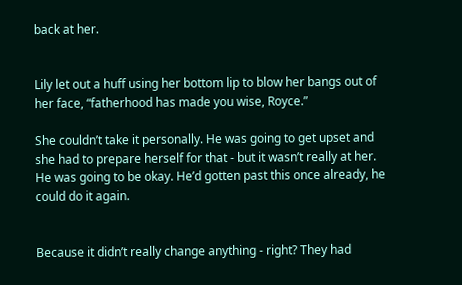back at her.


Lily let out a huff using her bottom lip to blow her bangs out of her face, “fatherhood has made you wise, Royce.”

She couldn’t take it personally. He was going to get upset and she had to prepare herself for that - but it wasn’t really at her. He was going to be okay. He’d gotten past this once already, he could do it again.


Because it didn’t really change anything - right? They had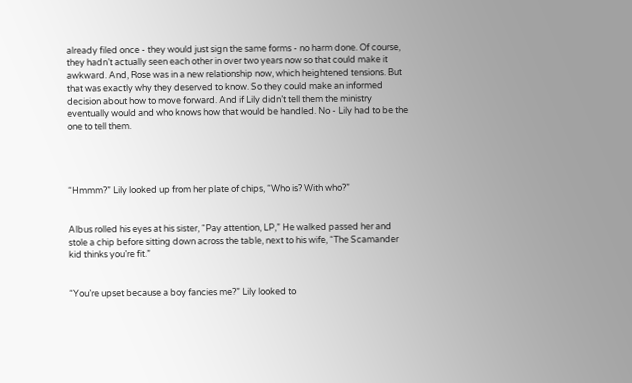already filed once - they would just sign the same forms - no harm done. Of course, they hadn’t actually seen each other in over two years now so that could make it awkward. And, Rose was in a new relationship now, which heightened tensions. But that was exactly why they deserved to know. So they could make an informed decision about how to move forward. And if Lily didn’t tell them the ministry eventually would and who knows how that would be handled. No - Lily had to be the one to tell them.




“Hmmm?” Lily looked up from her plate of chips, “Who is? With who?”


Albus rolled his eyes at his sister, “Pay attention, LP,” He walked passed her and stole a chip before sitting down across the table, next to his wife, “The Scamander kid thinks you’re fit.”


“You’re upset because a boy fancies me?” Lily looked to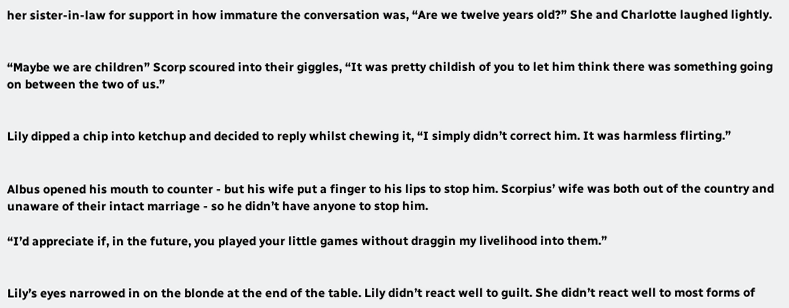her sister-in-law for support in how immature the conversation was, “Are we twelve years old?” She and Charlotte laughed lightly.


“Maybe we are children” Scorp scoured into their giggles, “It was pretty childish of you to let him think there was something going on between the two of us.”


Lily dipped a chip into ketchup and decided to reply whilst chewing it, “I simply didn’t correct him. It was harmless flirting.”


Albus opened his mouth to counter - but his wife put a finger to his lips to stop him. Scorpius’ wife was both out of the country and unaware of their intact marriage - so he didn’t have anyone to stop him.

“I’d appreciate if, in the future, you played your little games without draggin my livelihood into them.”


Lily’s eyes narrowed in on the blonde at the end of the table. Lily didn’t react well to guilt. She didn’t react well to most forms of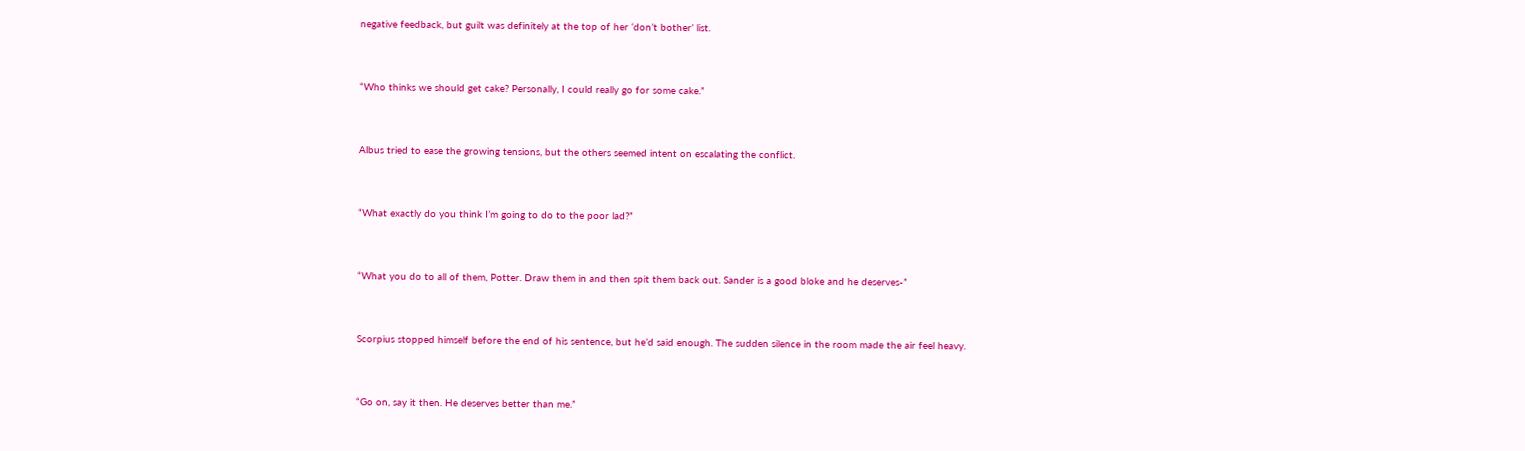negative feedback, but guilt was definitely at the top of her ‘don’t bother’ list.


“Who thinks we should get cake? Personally, I could really go for some cake.”


Albus tried to ease the growing tensions, but the others seemed intent on escalating the conflict.


“What exactly do you think I’m going to do to the poor lad?”


“What you do to all of them, Potter. Draw them in and then spit them back out. Sander is a good bloke and he deserves-”


Scorpius stopped himself before the end of his sentence, but he’d said enough. The sudden silence in the room made the air feel heavy.


“Go on, say it then. He deserves better than me.”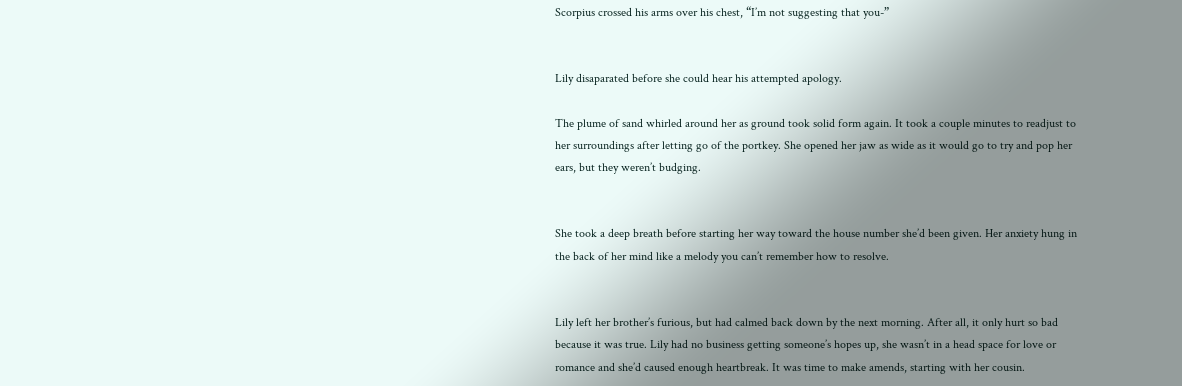Scorpius crossed his arms over his chest, “I’m not suggesting that you-”


Lily disaparated before she could hear his attempted apology.

The plume of sand whirled around her as ground took solid form again. It took a couple minutes to readjust to her surroundings after letting go of the portkey. She opened her jaw as wide as it would go to try and pop her ears, but they weren’t budging.


She took a deep breath before starting her way toward the house number she’d been given. Her anxiety hung in the back of her mind like a melody you can’t remember how to resolve.


Lily left her brother’s furious, but had calmed back down by the next morning. After all, it only hurt so bad because it was true. Lily had no business getting someone’s hopes up, she wasn’t in a head space for love or romance and she’d caused enough heartbreak. It was time to make amends, starting with her cousin.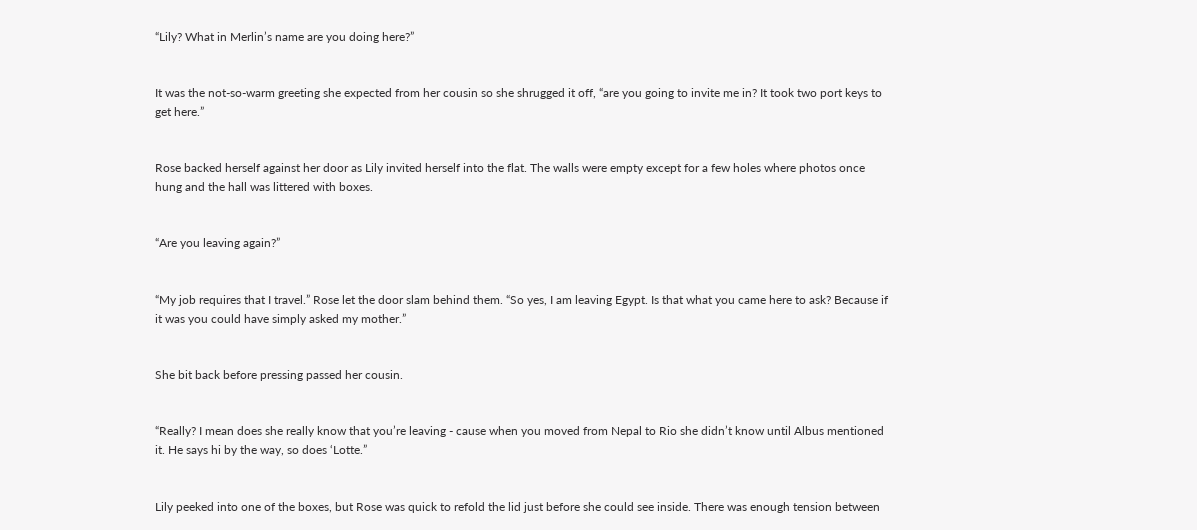“Lily? What in Merlin’s name are you doing here?”


It was the not-so-warm greeting she expected from her cousin so she shrugged it off, “are you going to invite me in? It took two port keys to get here.”


Rose backed herself against her door as Lily invited herself into the flat. The walls were empty except for a few holes where photos once hung and the hall was littered with boxes.


“Are you leaving again?”


“My job requires that I travel.” Rose let the door slam behind them. “So yes, I am leaving Egypt. Is that what you came here to ask? Because if it was you could have simply asked my mother.”


She bit back before pressing passed her cousin.


“Really? I mean does she really know that you’re leaving - cause when you moved from Nepal to Rio she didn’t know until Albus mentioned it. He says hi by the way, so does ‘Lotte.”


Lily peeked into one of the boxes, but Rose was quick to refold the lid just before she could see inside. There was enough tension between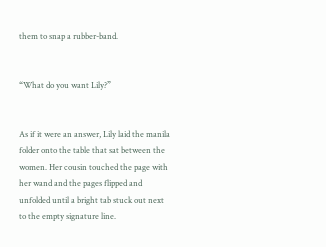them to snap a rubber-band.


“What do you want Lily?”


As if it were an answer, Lily laid the manila folder onto the table that sat between the women. Her cousin touched the page with her wand and the pages flipped and unfolded until a bright tab stuck out next to the empty signature line.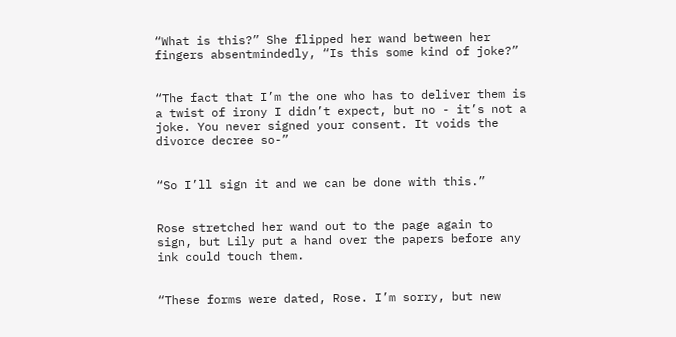“What is this?” She flipped her wand between her fingers absentmindedly, “Is this some kind of joke?”


“The fact that I’m the one who has to deliver them is a twist of irony I didn’t expect, but no - it’s not a joke. You never signed your consent. It voids the divorce decree so-”


“So I’ll sign it and we can be done with this.”


Rose stretched her wand out to the page again to sign, but Lily put a hand over the papers before any ink could touch them.


“These forms were dated, Rose. I’m sorry, but new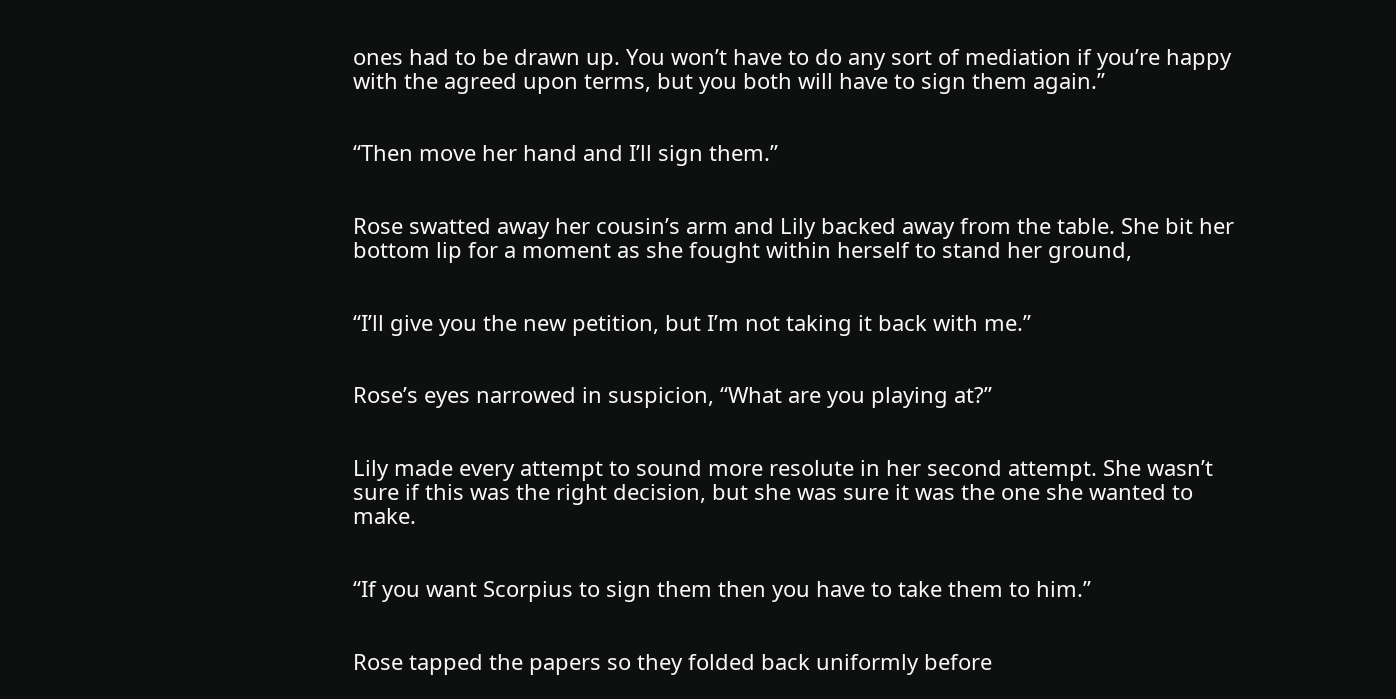ones had to be drawn up. You won’t have to do any sort of mediation if you’re happy with the agreed upon terms, but you both will have to sign them again.”


“Then move her hand and I’ll sign them.”


Rose swatted away her cousin’s arm and Lily backed away from the table. She bit her bottom lip for a moment as she fought within herself to stand her ground,


“I’ll give you the new petition, but I’m not taking it back with me.”


Rose’s eyes narrowed in suspicion, “What are you playing at?”


Lily made every attempt to sound more resolute in her second attempt. She wasn’t sure if this was the right decision, but she was sure it was the one she wanted to make.


“If you want Scorpius to sign them then you have to take them to him.”


Rose tapped the papers so they folded back uniformly before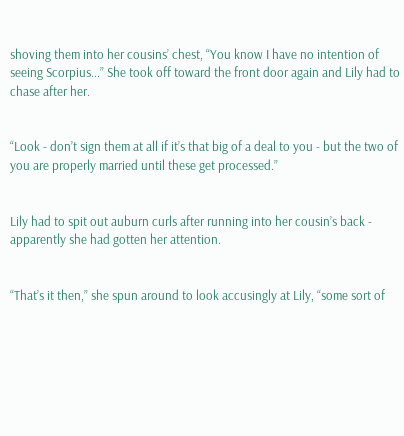shoving them into her cousins’ chest, “You know I have no intention of seeing Scorpius...” She took off toward the front door again and Lily had to chase after her.


“Look - don’t sign them at all if it’s that big of a deal to you - but the two of you are properly married until these get processed.”


Lily had to spit out auburn curls after running into her cousin’s back - apparently she had gotten her attention.


“That’s it then,” she spun around to look accusingly at Lily, “some sort of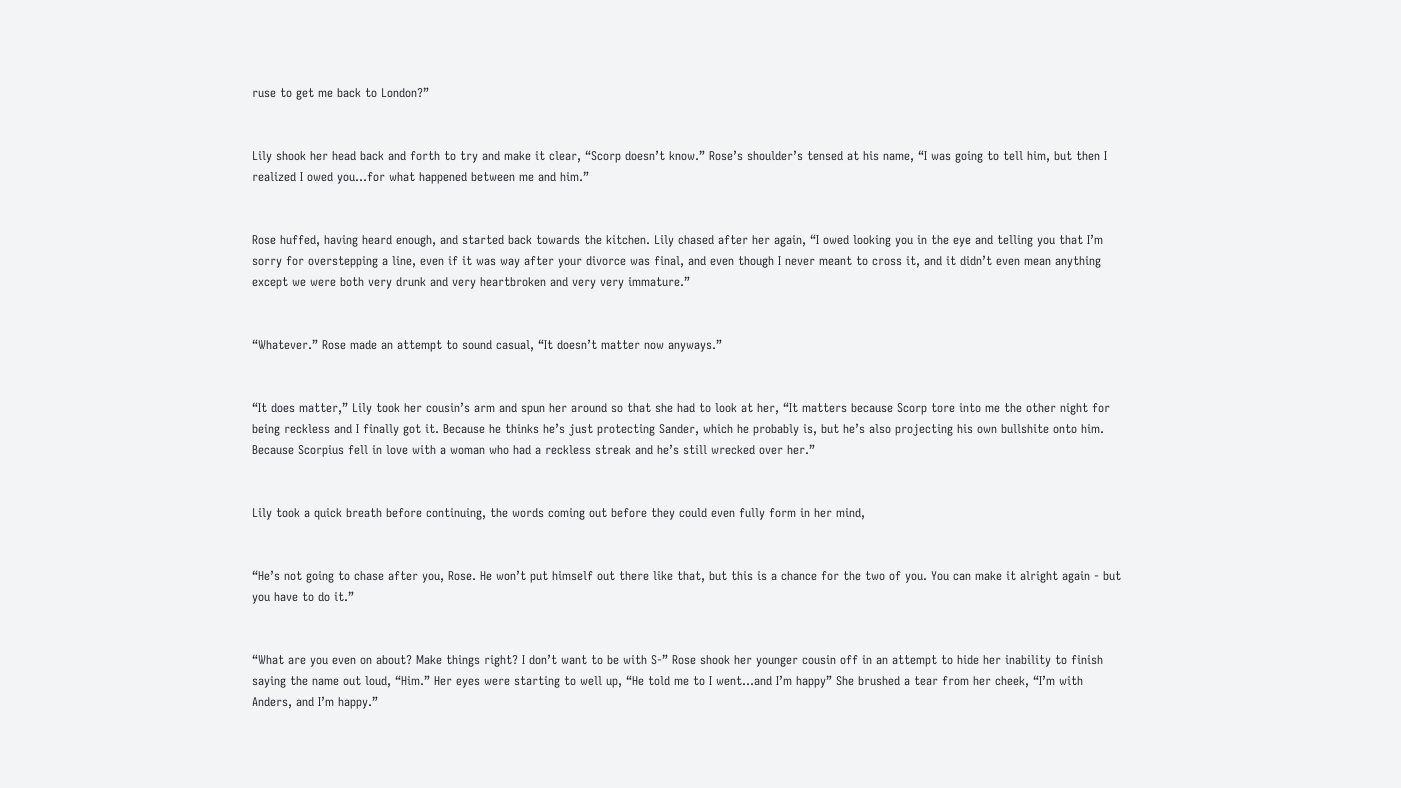ruse to get me back to London?”


Lily shook her head back and forth to try and make it clear, “Scorp doesn’t know.” Rose’s shoulder’s tensed at his name, “I was going to tell him, but then I realized I owed you...for what happened between me and him.”


Rose huffed, having heard enough, and started back towards the kitchen. Lily chased after her again, “I owed looking you in the eye and telling you that I’m sorry for overstepping a line, even if it was way after your divorce was final, and even though I never meant to cross it, and it didn’t even mean anything except we were both very drunk and very heartbroken and very very immature.”


“Whatever.” Rose made an attempt to sound casual, “It doesn’t matter now anyways.”


“It does matter,” Lily took her cousin’s arm and spun her around so that she had to look at her, “It matters because Scorp tore into me the other night for being reckless and I finally got it. Because he thinks he’s just protecting Sander, which he probably is, but he’s also projecting his own bullshite onto him. Because Scorpius fell in love with a woman who had a reckless streak and he’s still wrecked over her.”


Lily took a quick breath before continuing, the words coming out before they could even fully form in her mind,


“He’s not going to chase after you, Rose. He won’t put himself out there like that, but this is a chance for the two of you. You can make it alright again - but you have to do it.”


“What are you even on about? Make things right? I don’t want to be with S-” Rose shook her younger cousin off in an attempt to hide her inability to finish saying the name out loud, “Him.” Her eyes were starting to well up, “He told me to I went...and I’m happy” She brushed a tear from her cheek, “I’m with Anders, and I’m happy.”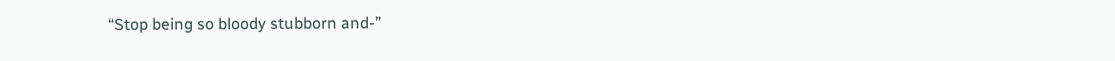“Stop being so bloody stubborn and-”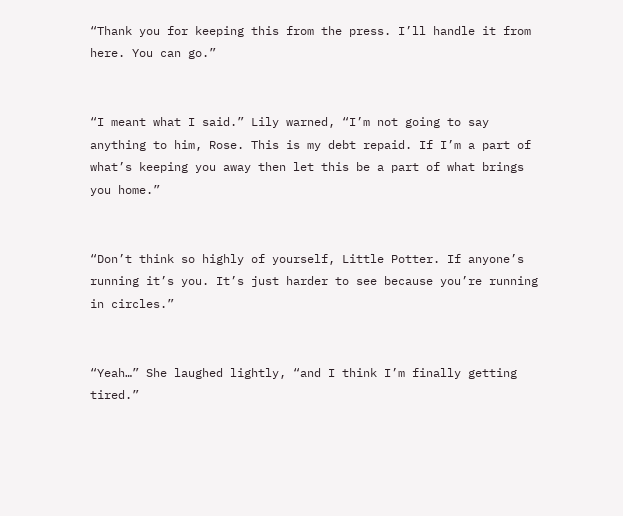“Thank you for keeping this from the press. I’ll handle it from here. You can go.”


“I meant what I said.” Lily warned, “I’m not going to say anything to him, Rose. This is my debt repaid. If I’m a part of what’s keeping you away then let this be a part of what brings you home.”


“Don’t think so highly of yourself, Little Potter. If anyone’s running it’s you. It’s just harder to see because you’re running in circles.”


“Yeah…” She laughed lightly, “and I think I’m finally getting tired.”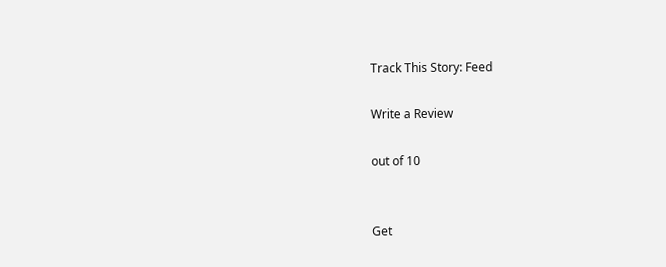Track This Story: Feed

Write a Review

out of 10


Get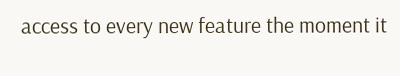access to every new feature the moment it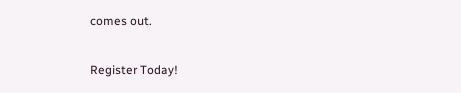comes out.

Register Today!